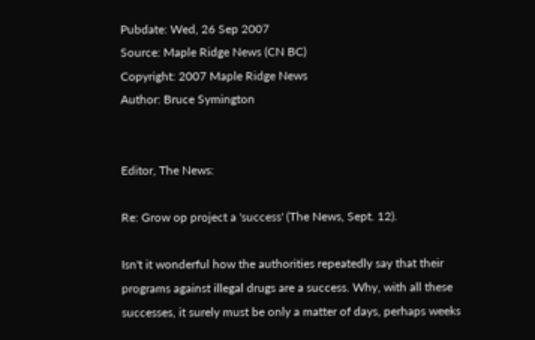Pubdate: Wed, 26 Sep 2007
Source: Maple Ridge News (CN BC)
Copyright: 2007 Maple Ridge News
Author: Bruce Symington


Editor, The News:

Re: Grow op project a 'success' (The News, Sept. 12).

Isn't it wonderful how the authorities repeatedly say that their
programs against illegal drugs are a success. Why, with all these
successes, it surely must be only a matter of days, perhaps weeks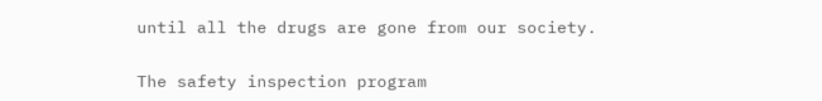until all the drugs are gone from our society.

The safety inspection program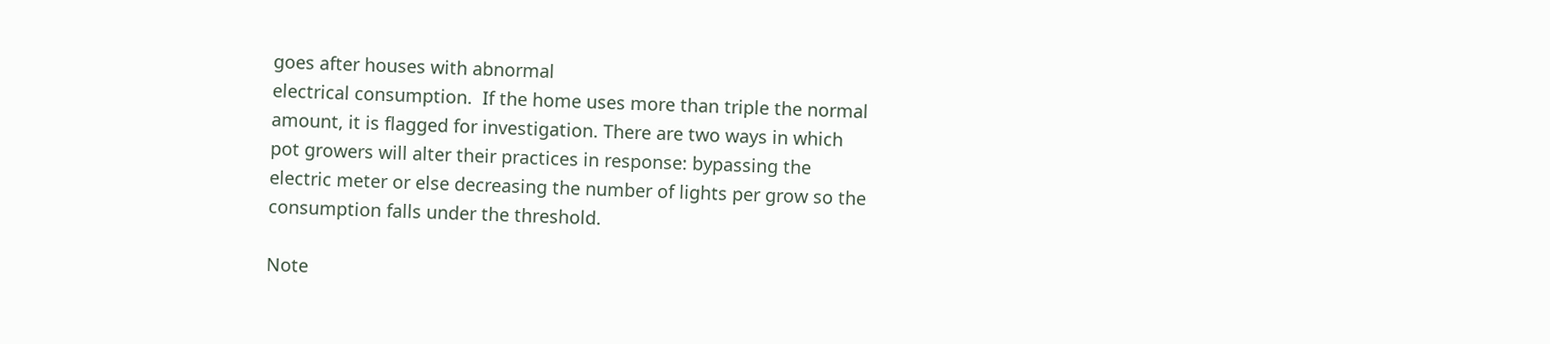goes after houses with abnormal
electrical consumption.  If the home uses more than triple the normal
amount, it is flagged for investigation. There are two ways in which
pot growers will alter their practices in response: bypassing the
electric meter or else decreasing the number of lights per grow so the
consumption falls under the threshold.

Note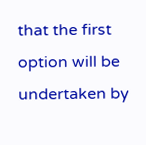that the first option will be undertaken by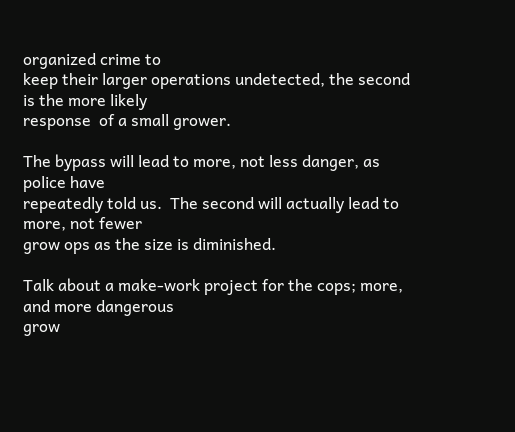organized crime to
keep their larger operations undetected, the second is the more likely
response  of a small grower.

The bypass will lead to more, not less danger, as police have
repeatedly told us.  The second will actually lead to more, not fewer
grow ops as the size is diminished.

Talk about a make-work project for the cops; more, and more dangerous
grow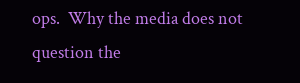ops.  Why the media does not question the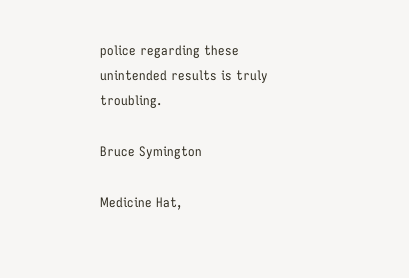police regarding these
unintended results is truly troubling.

Bruce Symington

Medicine Hat,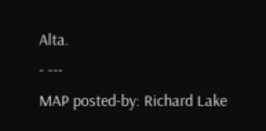Alta.
- ---
MAP posted-by: Richard Lake